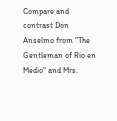Compare and contrast Don Anselmo from "The Gentleman of Rio en Medio" and Mrs.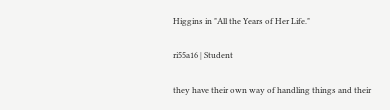Higgins in "All the Years of Her Life."

ri55a16 | Student

they have their own way of handling things and their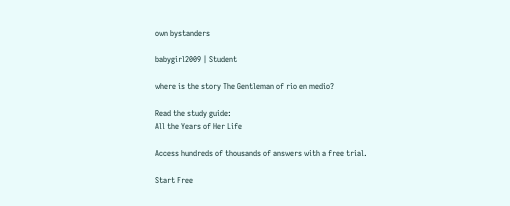own bystanders

babygirl2009 | Student

where is the story The Gentleman of rio en medio?

Read the study guide:
All the Years of Her Life

Access hundreds of thousands of answers with a free trial.

Start Free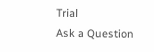Trial
Ask a Question